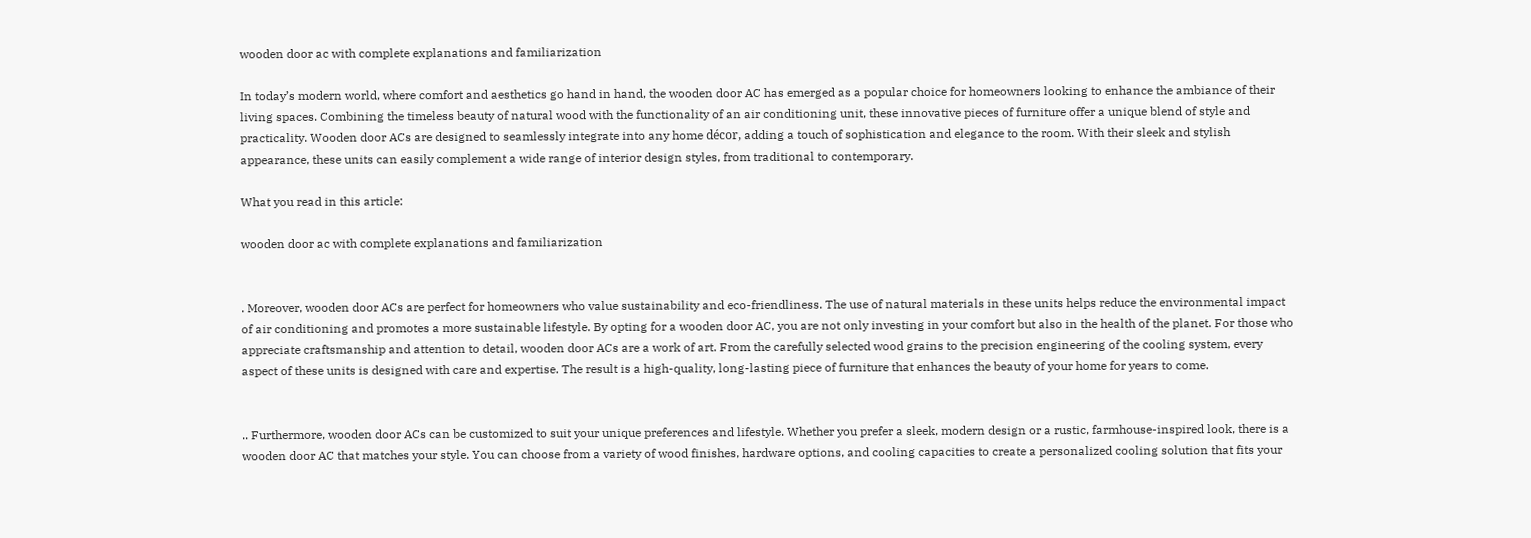wooden door ac with complete explanations and familiarization

In today’s modern world, where comfort and aesthetics go hand in hand, the wooden door AC has emerged as a popular choice for homeowners looking to enhance the ambiance of their living spaces. Combining the timeless beauty of natural wood with the functionality of an air conditioning unit, these innovative pieces of furniture offer a unique blend of style and practicality. Wooden door ACs are designed to seamlessly integrate into any home décor, adding a touch of sophistication and elegance to the room. With their sleek and stylish appearance, these units can easily complement a wide range of interior design styles, from traditional to contemporary.

What you read in this article:

wooden door ac with complete explanations and familiarization


. Moreover, wooden door ACs are perfect for homeowners who value sustainability and eco-friendliness. The use of natural materials in these units helps reduce the environmental impact of air conditioning and promotes a more sustainable lifestyle. By opting for a wooden door AC, you are not only investing in your comfort but also in the health of the planet. For those who appreciate craftsmanship and attention to detail, wooden door ACs are a work of art. From the carefully selected wood grains to the precision engineering of the cooling system, every aspect of these units is designed with care and expertise. The result is a high-quality, long-lasting piece of furniture that enhances the beauty of your home for years to come.


.. Furthermore, wooden door ACs can be customized to suit your unique preferences and lifestyle. Whether you prefer a sleek, modern design or a rustic, farmhouse-inspired look, there is a wooden door AC that matches your style. You can choose from a variety of wood finishes, hardware options, and cooling capacities to create a personalized cooling solution that fits your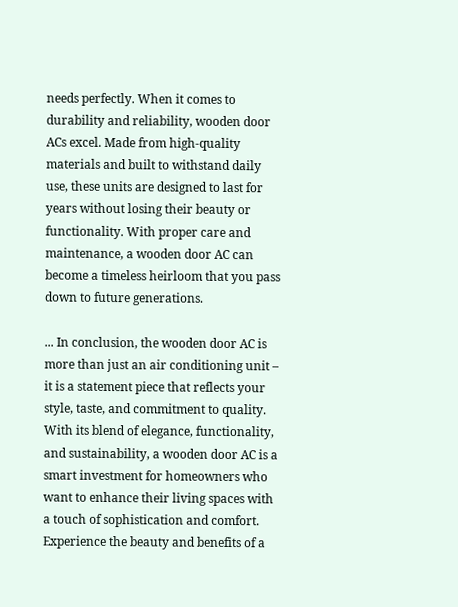needs perfectly. When it comes to durability and reliability, wooden door ACs excel. Made from high-quality materials and built to withstand daily use, these units are designed to last for years without losing their beauty or functionality. With proper care and maintenance, a wooden door AC can become a timeless heirloom that you pass down to future generations.

... In conclusion, the wooden door AC is more than just an air conditioning unit – it is a statement piece that reflects your style, taste, and commitment to quality. With its blend of elegance, functionality, and sustainability, a wooden door AC is a smart investment for homeowners who want to enhance their living spaces with a touch of sophistication and comfort. Experience the beauty and benefits of a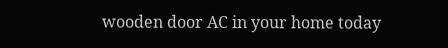wooden door AC in your home today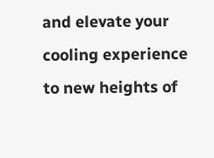and elevate your cooling experience to new heights of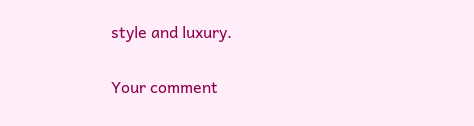style and luxury.

Your comment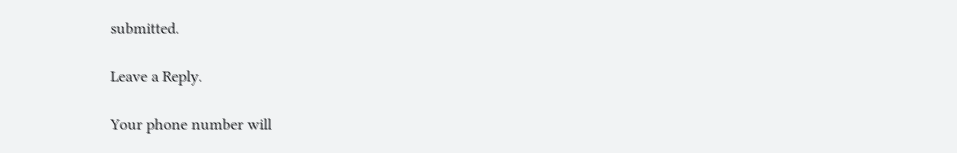submitted.

Leave a Reply.

Your phone number will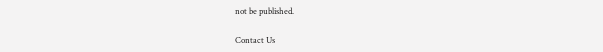not be published.

Contact Us